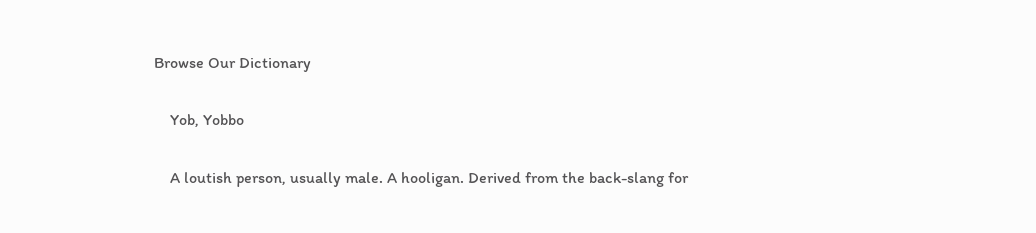Browse Our Dictionary

    Yob, Yobbo

    A loutish person, usually male. A hooligan. Derived from the back-slang for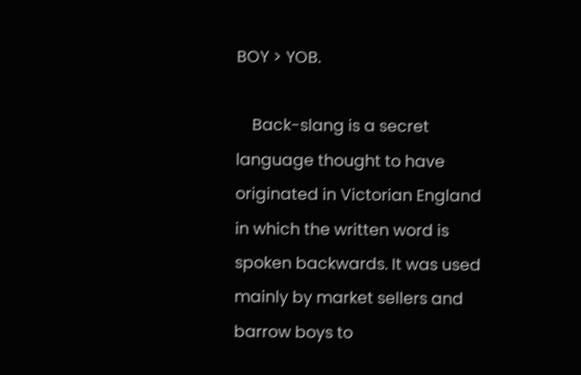BOY > YOB.

    Back-slang is a secret language thought to have originated in Victorian England in which the written word is spoken backwards. It was used mainly by market sellers and barrow boys to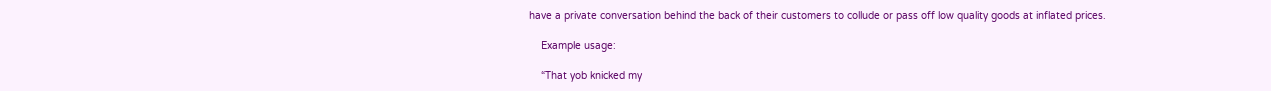have a private conversation behind the back of their customers to collude or pass off low quality goods at inflated prices.

    Example usage:

    “That yob knicked my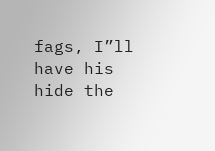fags, I”ll have his hide the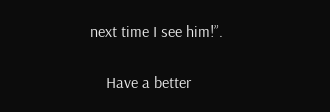next time I see him!”.

    Have a better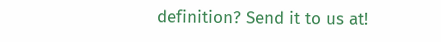definition? Send it to us at!